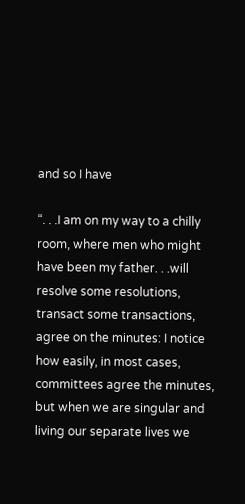and so I have

“. . .I am on my way to a chilly room, where men who might have been my father. . .will resolve some resolutions, transact some transactions, agree on the minutes: I notice how easily, in most cases, committees agree the minutes, but when we are singular and living our separate lives we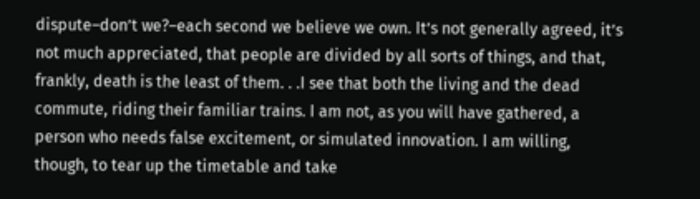dispute–don’t we?–each second we believe we own. It’s not generally agreed, it’s not much appreciated, that people are divided by all sorts of things, and that, frankly, death is the least of them. . .I see that both the living and the dead commute, riding their familiar trains. I am not, as you will have gathered, a person who needs false excitement, or simulated innovation. I am willing, though, to tear up the timetable and take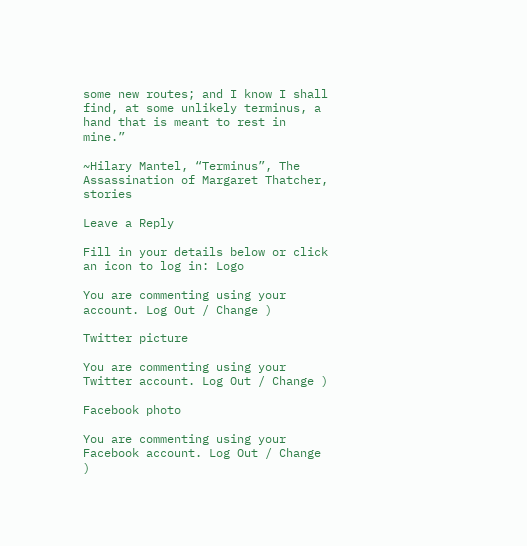some new routes; and I know I shall find, at some unlikely terminus, a hand that is meant to rest in mine.”

~Hilary Mantel, “Terminus”, The Assassination of Margaret Thatcher, stories

Leave a Reply

Fill in your details below or click an icon to log in: Logo

You are commenting using your account. Log Out / Change )

Twitter picture

You are commenting using your Twitter account. Log Out / Change )

Facebook photo

You are commenting using your Facebook account. Log Out / Change )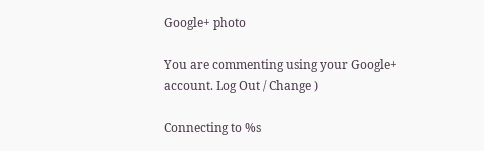Google+ photo

You are commenting using your Google+ account. Log Out / Change )

Connecting to %s